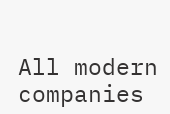All modern companies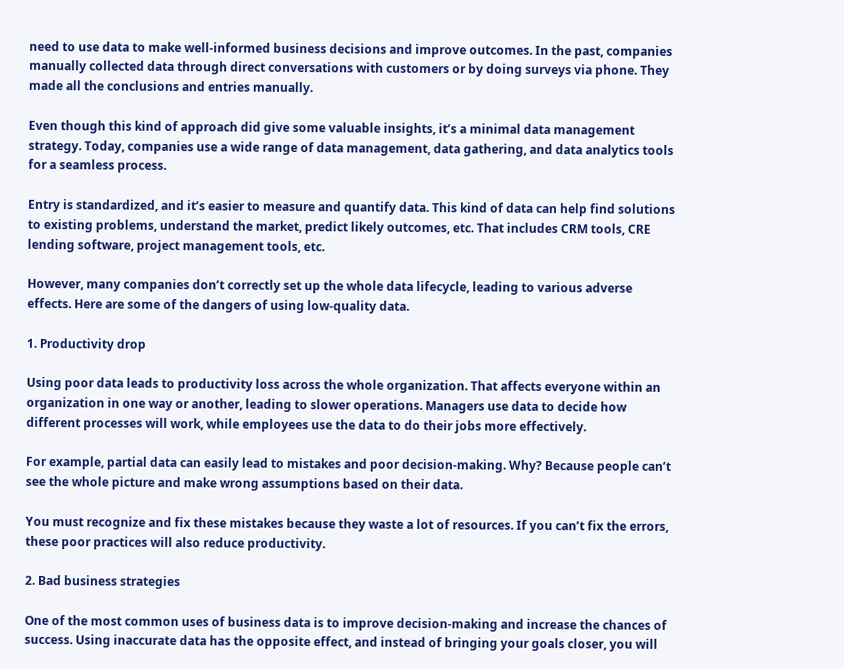need to use data to make well-informed business decisions and improve outcomes. In the past, companies manually collected data through direct conversations with customers or by doing surveys via phone. They made all the conclusions and entries manually.

Even though this kind of approach did give some valuable insights, it’s a minimal data management strategy. Today, companies use a wide range of data management, data gathering, and data analytics tools for a seamless process.

Entry is standardized, and it’s easier to measure and quantify data. This kind of data can help find solutions to existing problems, understand the market, predict likely outcomes, etc. That includes CRM tools, CRE lending software, project management tools, etc.

However, many companies don’t correctly set up the whole data lifecycle, leading to various adverse effects. Here are some of the dangers of using low-quality data.

1. Productivity drop

Using poor data leads to productivity loss across the whole organization. That affects everyone within an organization in one way or another, leading to slower operations. Managers use data to decide how different processes will work, while employees use the data to do their jobs more effectively.

For example, partial data can easily lead to mistakes and poor decision-making. Why? Because people can’t see the whole picture and make wrong assumptions based on their data.

You must recognize and fix these mistakes because they waste a lot of resources. If you can’t fix the errors, these poor practices will also reduce productivity.

2. Bad business strategies

One of the most common uses of business data is to improve decision-making and increase the chances of success. Using inaccurate data has the opposite effect, and instead of bringing your goals closer, you will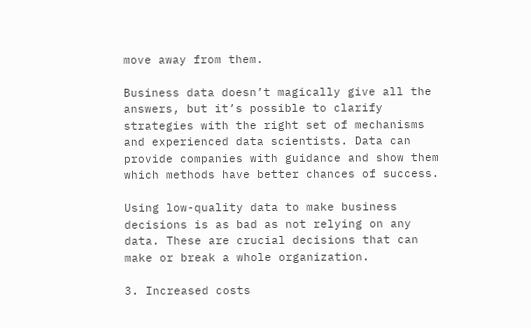move away from them.

Business data doesn’t magically give all the answers, but it’s possible to clarify strategies with the right set of mechanisms and experienced data scientists. Data can provide companies with guidance and show them which methods have better chances of success.

Using low-quality data to make business decisions is as bad as not relying on any data. These are crucial decisions that can make or break a whole organization.

3. Increased costs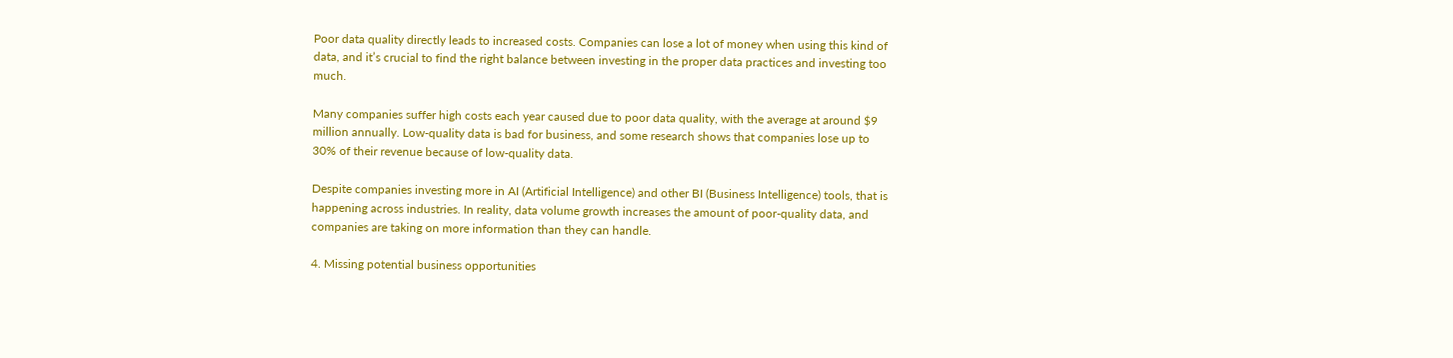Poor data quality directly leads to increased costs. Companies can lose a lot of money when using this kind of data, and it’s crucial to find the right balance between investing in the proper data practices and investing too much.

Many companies suffer high costs each year caused due to poor data quality, with the average at around $9 million annually. Low-quality data is bad for business, and some research shows that companies lose up to 30% of their revenue because of low-quality data.

Despite companies investing more in AI (Artificial Intelligence) and other BI (Business Intelligence) tools, that is happening across industries. In reality, data volume growth increases the amount of poor-quality data, and companies are taking on more information than they can handle.

4. Missing potential business opportunities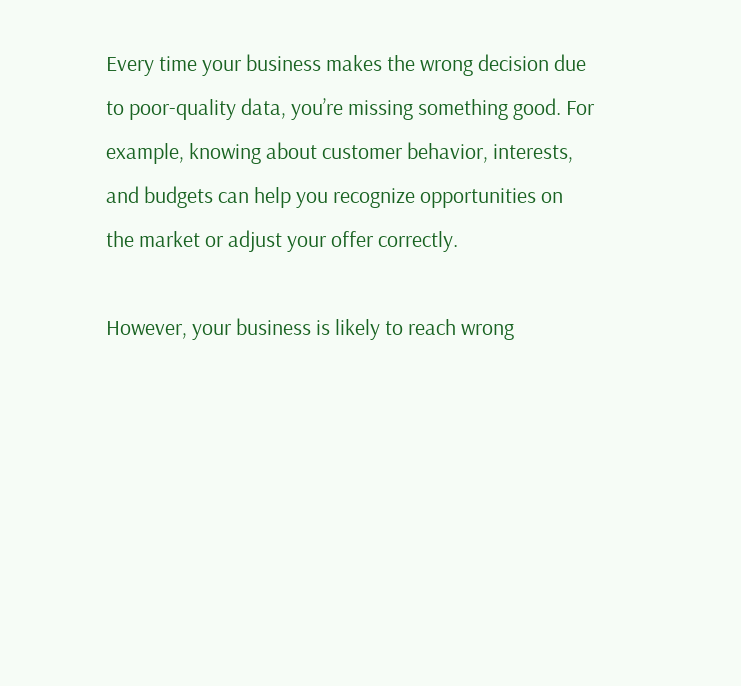Every time your business makes the wrong decision due to poor-quality data, you’re missing something good. For example, knowing about customer behavior, interests, and budgets can help you recognize opportunities on the market or adjust your offer correctly.

However, your business is likely to reach wrong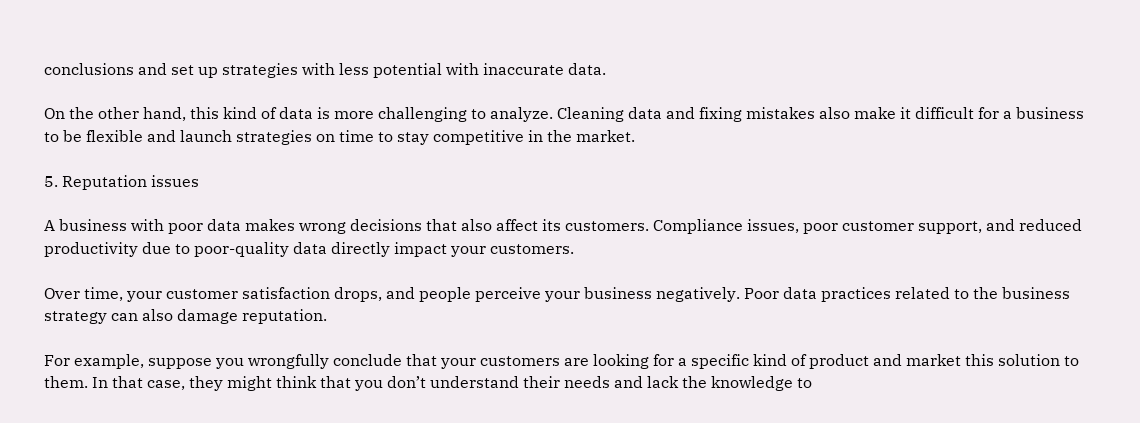conclusions and set up strategies with less potential with inaccurate data.

On the other hand, this kind of data is more challenging to analyze. Cleaning data and fixing mistakes also make it difficult for a business to be flexible and launch strategies on time to stay competitive in the market.

5. Reputation issues

A business with poor data makes wrong decisions that also affect its customers. Compliance issues, poor customer support, and reduced productivity due to poor-quality data directly impact your customers.

Over time, your customer satisfaction drops, and people perceive your business negatively. Poor data practices related to the business strategy can also damage reputation.

For example, suppose you wrongfully conclude that your customers are looking for a specific kind of product and market this solution to them. In that case, they might think that you don’t understand their needs and lack the knowledge to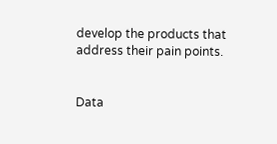develop the products that address their pain points.


Data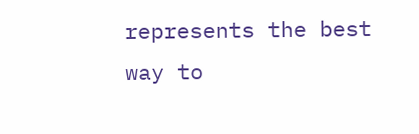represents the best way to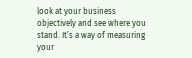look at your business objectively and see where you stand. It’s a way of measuring your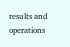results and operations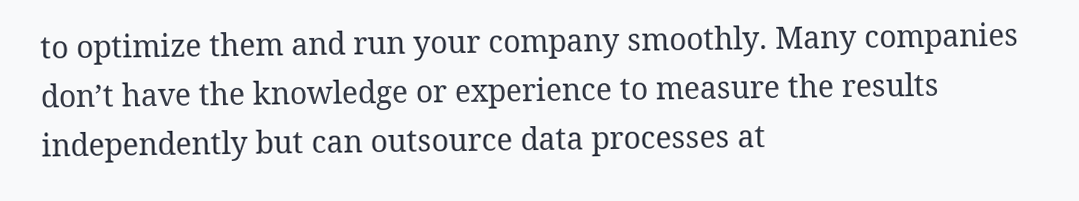to optimize them and run your company smoothly. Many companies don’t have the knowledge or experience to measure the results independently but can outsource data processes at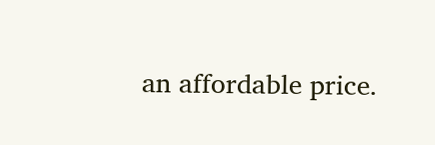an affordable price.